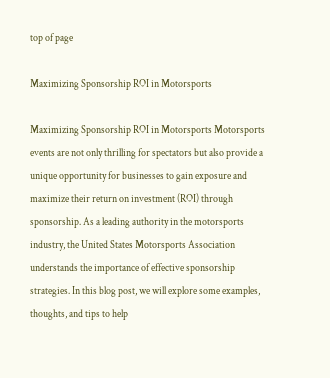top of page

Maximizing Sponsorship ROI in Motorsports

Maximizing Sponsorship ROI in Motorsports Motorsports events are not only thrilling for spectators but also provide a unique opportunity for businesses to gain exposure and maximize their return on investment (ROI) through sponsorship. As a leading authority in the motorsports industry, the United States Motorsports Association understands the importance of effective sponsorship strategies. In this blog post, we will explore some examples, thoughts, and tips to help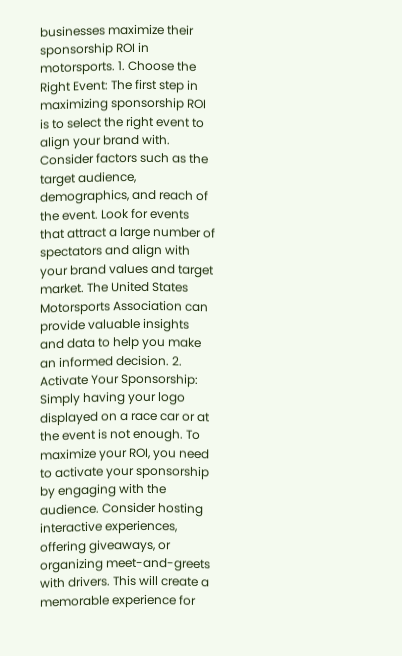businesses maximize their sponsorship ROI in motorsports. 1. Choose the Right Event: The first step in maximizing sponsorship ROI is to select the right event to align your brand with. Consider factors such as the target audience, demographics, and reach of the event. Look for events that attract a large number of spectators and align with your brand values and target market. The United States Motorsports Association can provide valuable insights and data to help you make an informed decision. 2. Activate Your Sponsorship: Simply having your logo displayed on a race car or at the event is not enough. To maximize your ROI, you need to activate your sponsorship by engaging with the audience. Consider hosting interactive experiences, offering giveaways, or organizing meet-and-greets with drivers. This will create a memorable experience for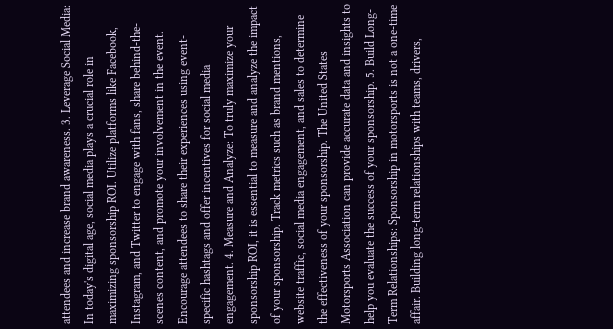attendees and increase brand awareness. 3. Leverage Social Media: In today's digital age, social media plays a crucial role in maximizing sponsorship ROI. Utilize platforms like Facebook, Instagram, and Twitter to engage with fans, share behind-the-scenes content, and promote your involvement in the event. Encourage attendees to share their experiences using event-specific hashtags and offer incentives for social media engagement. 4. Measure and Analyze: To truly maximize your sponsorship ROI, it is essential to measure and analyze the impact of your sponsorship. Track metrics such as brand mentions, website traffic, social media engagement, and sales to determine the effectiveness of your sponsorship. The United States Motorsports Association can provide accurate data and insights to help you evaluate the success of your sponsorship. 5. Build Long-Term Relationships: Sponsorship in motorsports is not a one-time affair. Building long-term relationships with teams, drivers,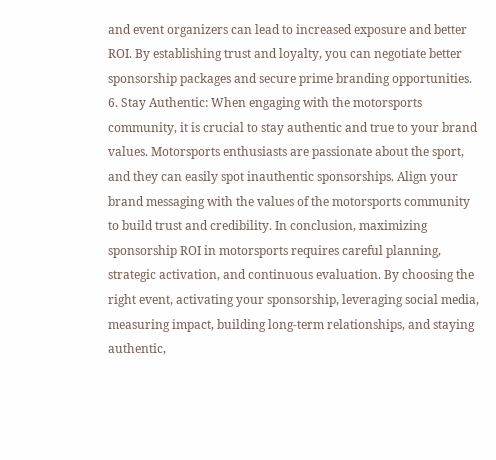and event organizers can lead to increased exposure and better ROI. By establishing trust and loyalty, you can negotiate better sponsorship packages and secure prime branding opportunities. 6. Stay Authentic: When engaging with the motorsports community, it is crucial to stay authentic and true to your brand values. Motorsports enthusiasts are passionate about the sport, and they can easily spot inauthentic sponsorships. Align your brand messaging with the values of the motorsports community to build trust and credibility. In conclusion, maximizing sponsorship ROI in motorsports requires careful planning, strategic activation, and continuous evaluation. By choosing the right event, activating your sponsorship, leveraging social media, measuring impact, building long-term relationships, and staying authentic,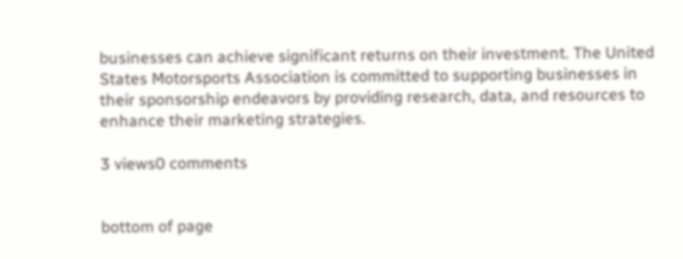businesses can achieve significant returns on their investment. The United States Motorsports Association is committed to supporting businesses in their sponsorship endeavors by providing research, data, and resources to enhance their marketing strategies.

3 views0 comments


bottom of page